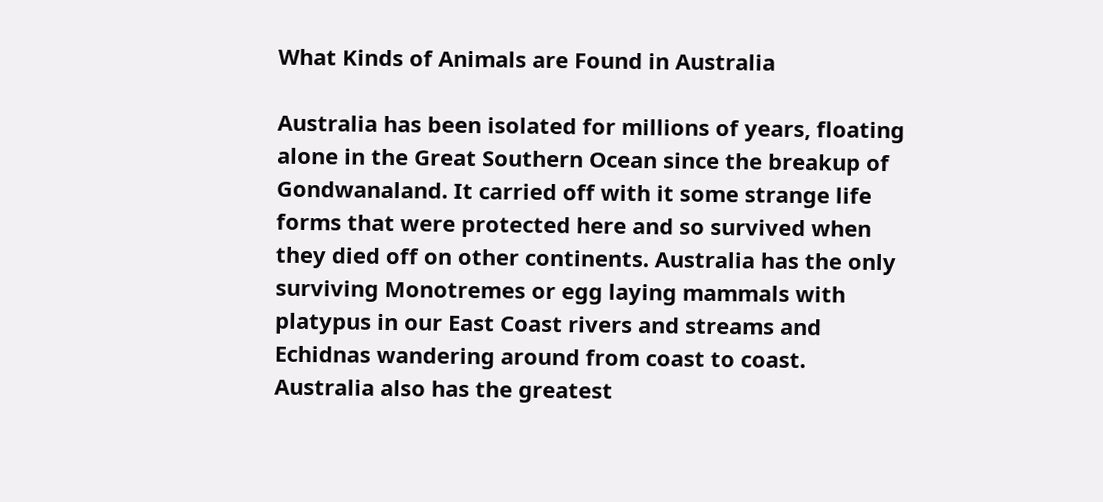What Kinds of Animals are Found in Australia

Australia has been isolated for millions of years, floating alone in the Great Southern Ocean since the breakup of Gondwanaland. It carried off with it some strange life forms that were protected here and so survived when they died off on other continents. Australia has the only surviving Monotremes or egg laying mammals with platypus in our East Coast rivers and streams and Echidnas wandering around from coast to coast. Australia also has the greatest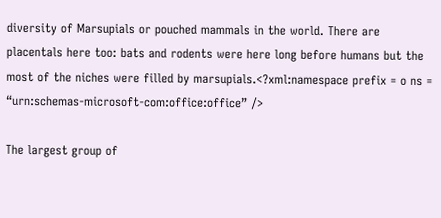diversity of Marsupials or pouched mammals in the world. There are placentals here too: bats and rodents were here long before humans but the most of the niches were filled by marsupials.<?xml:namespace prefix = o ns = “urn:schemas-microsoft-com:office:office” />

The largest group of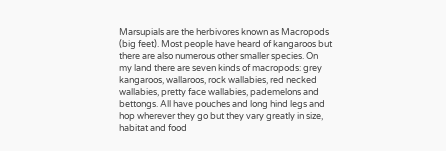Marsupials are the herbivores known as Macropods (big feet). Most people have heard of kangaroos but there are also numerous other smaller species. On my land there are seven kinds of macropods: grey kangaroos, wallaroos, rock wallabies, red necked wallabies, pretty face wallabies, pademelons and bettongs. All have pouches and long hind legs and hop wherever they go but they vary greatly in size, habitat and food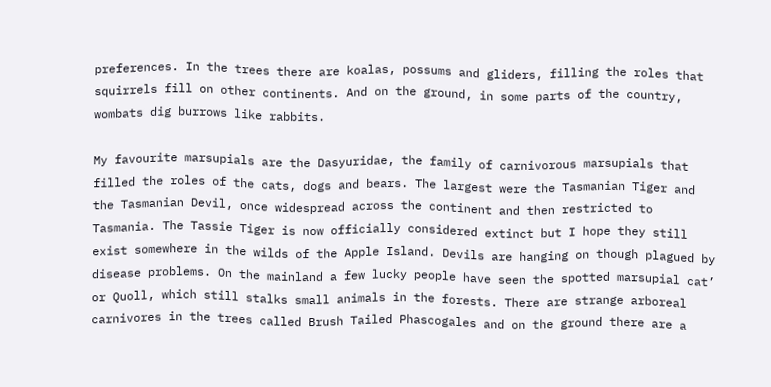preferences. In the trees there are koalas, possums and gliders, filling the roles that squirrels fill on other continents. And on the ground, in some parts of the country, wombats dig burrows like rabbits.

My favourite marsupials are the Dasyuridae, the family of carnivorous marsupials that filled the roles of the cats, dogs and bears. The largest were the Tasmanian Tiger and the Tasmanian Devil, once widespread across the continent and then restricted to Tasmania. The Tassie Tiger is now officially considered extinct but I hope they still exist somewhere in the wilds of the Apple Island. Devils are hanging on though plagued by disease problems. On the mainland a few lucky people have seen the spotted marsupial cat’ or Quoll, which still stalks small animals in the forests. There are strange arboreal carnivores in the trees called Brush Tailed Phascogales and on the ground there are a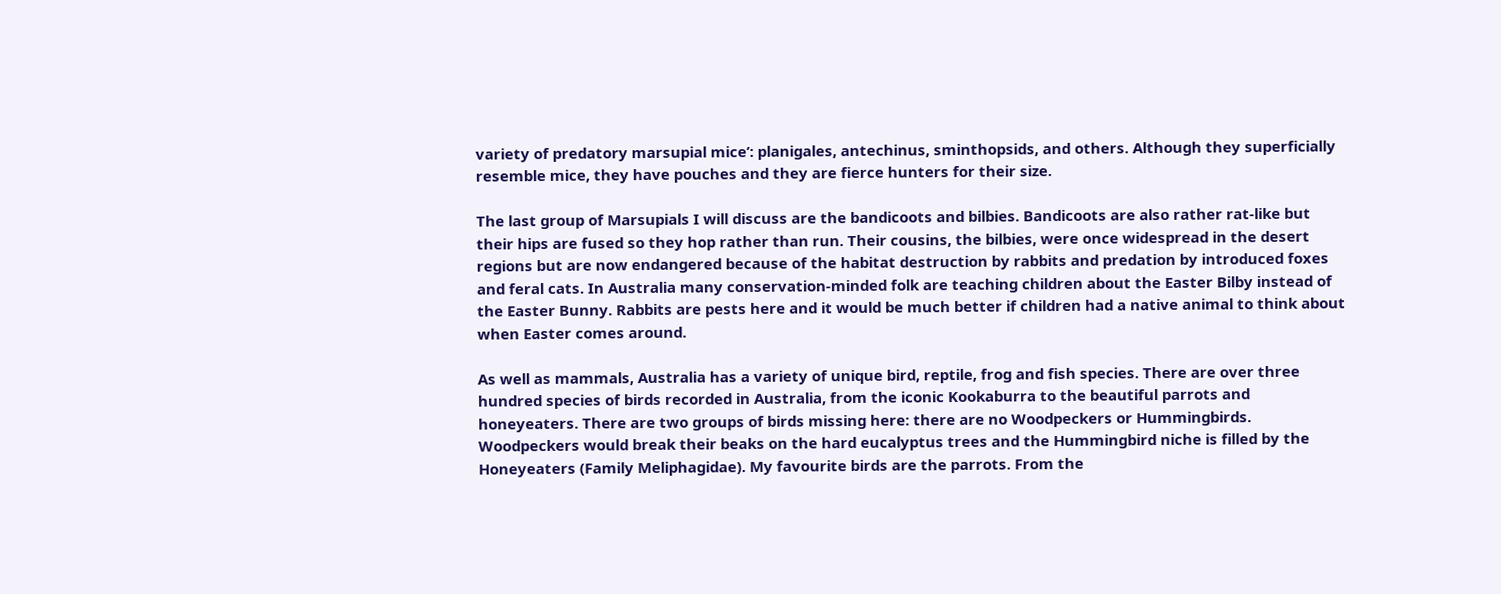variety of predatory marsupial mice’: planigales, antechinus, sminthopsids, and others. Although they superficially resemble mice, they have pouches and they are fierce hunters for their size.

The last group of Marsupials I will discuss are the bandicoots and bilbies. Bandicoots are also rather rat-like but their hips are fused so they hop rather than run. Their cousins, the bilbies, were once widespread in the desert regions but are now endangered because of the habitat destruction by rabbits and predation by introduced foxes and feral cats. In Australia many conservation-minded folk are teaching children about the Easter Bilby instead of the Easter Bunny. Rabbits are pests here and it would be much better if children had a native animal to think about when Easter comes around.

As well as mammals, Australia has a variety of unique bird, reptile, frog and fish species. There are over three hundred species of birds recorded in Australia, from the iconic Kookaburra to the beautiful parrots and honeyeaters. There are two groups of birds missing here: there are no Woodpeckers or Hummingbirds. Woodpeckers would break their beaks on the hard eucalyptus trees and the Hummingbird niche is filled by the Honeyeaters (Family Meliphagidae). My favourite birds are the parrots. From the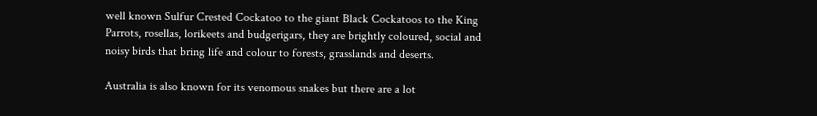well known Sulfur Crested Cockatoo to the giant Black Cockatoos to the King Parrots, rosellas, lorikeets and budgerigars, they are brightly coloured, social and noisy birds that bring life and colour to forests, grasslands and deserts.

Australia is also known for its venomous snakes but there are a lot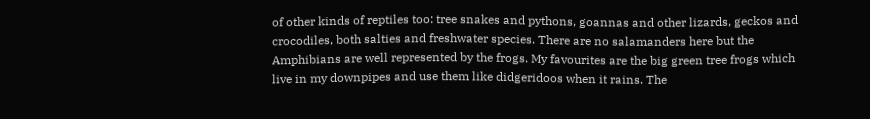of other kinds of reptiles too: tree snakes and pythons, goannas and other lizards, geckos and crocodiles, both salties and freshwater species. There are no salamanders here but the Amphibians are well represented by the frogs. My favourites are the big green tree frogs which live in my downpipes and use them like didgeridoos when it rains. The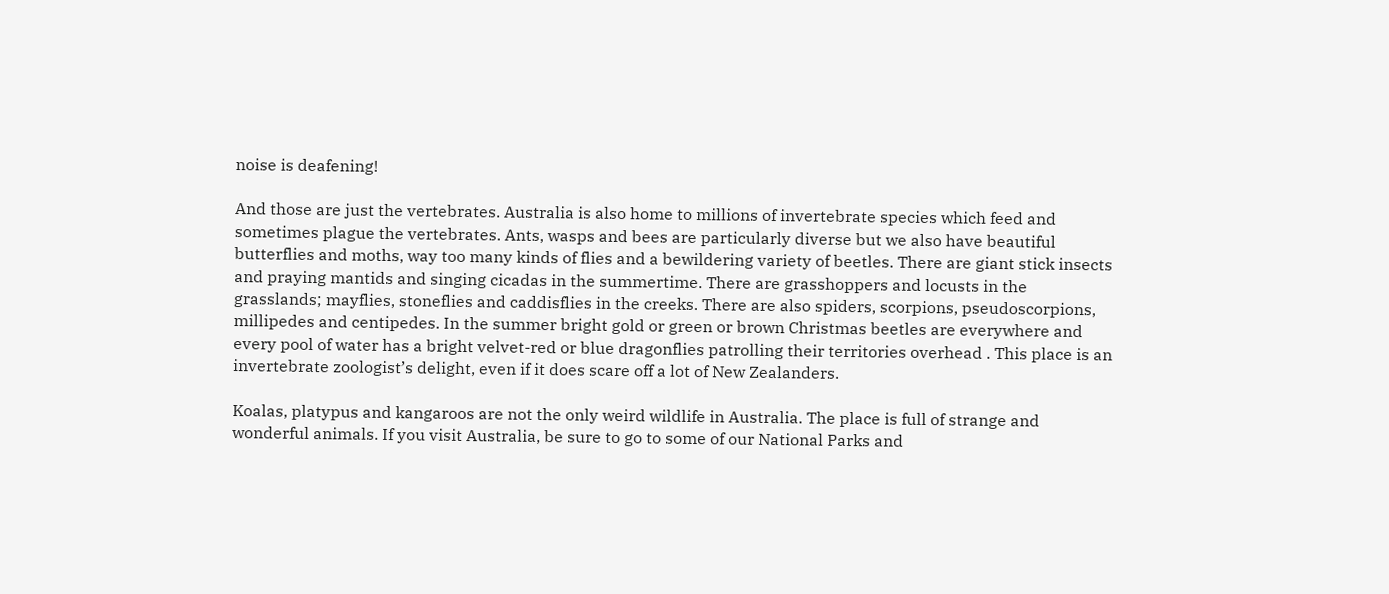noise is deafening!

And those are just the vertebrates. Australia is also home to millions of invertebrate species which feed and sometimes plague the vertebrates. Ants, wasps and bees are particularly diverse but we also have beautiful butterflies and moths, way too many kinds of flies and a bewildering variety of beetles. There are giant stick insects and praying mantids and singing cicadas in the summertime. There are grasshoppers and locusts in the grasslands; mayflies, stoneflies and caddisflies in the creeks. There are also spiders, scorpions, pseudoscorpions, millipedes and centipedes. In the summer bright gold or green or brown Christmas beetles are everywhere and every pool of water has a bright velvet-red or blue dragonflies patrolling their territories overhead . This place is an invertebrate zoologist’s delight, even if it does scare off a lot of New Zealanders.

Koalas, platypus and kangaroos are not the only weird wildlife in Australia. The place is full of strange and wonderful animals. If you visit Australia, be sure to go to some of our National Parks and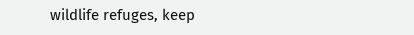wildlife refuges, keep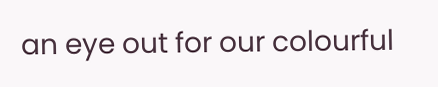an eye out for our colourful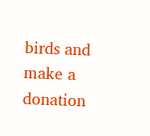birds and make a donation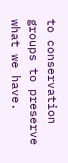to conservation groups to preserve what we have.